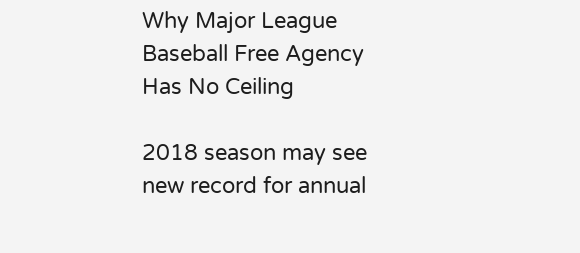Why Major League Baseball Free Agency Has No Ceiling

2018 season may see new record for annual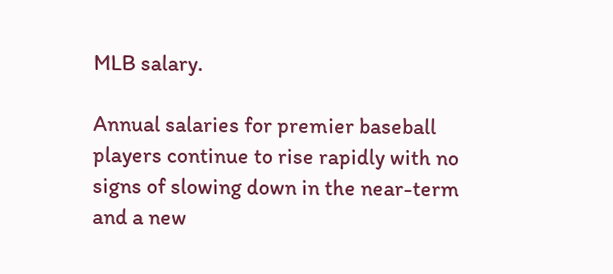MLB salary.

Annual salaries for premier baseball players continue to rise rapidly with no signs of slowing down in the near-term and a new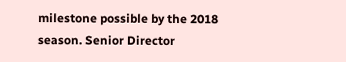milestone possible by the 2018 season. Senior Director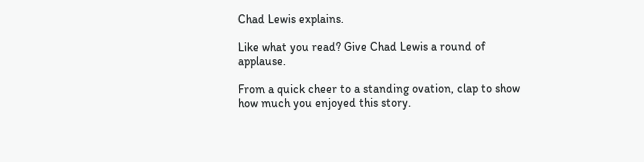Chad Lewis explains.

Like what you read? Give Chad Lewis a round of applause.

From a quick cheer to a standing ovation, clap to show how much you enjoyed this story.